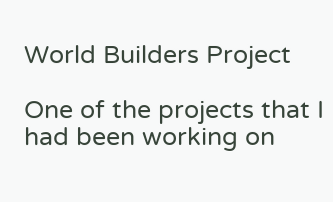World Builders Project

One of the projects that I had been working on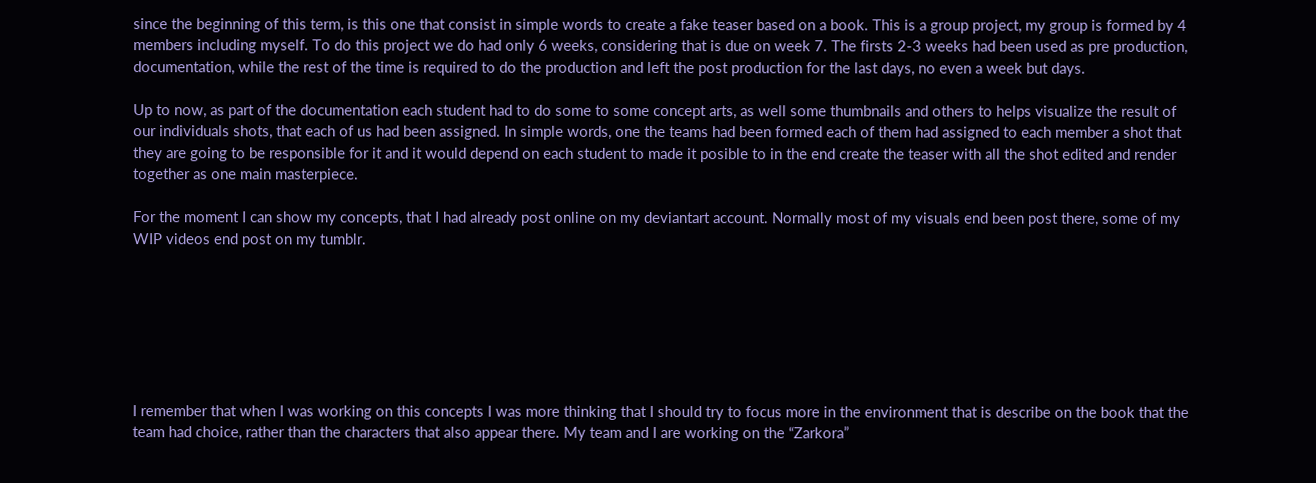since the beginning of this term, is this one that consist in simple words to create a fake teaser based on a book. This is a group project, my group is formed by 4 members including myself. To do this project we do had only 6 weeks, considering that is due on week 7. The firsts 2-3 weeks had been used as pre production, documentation, while the rest of the time is required to do the production and left the post production for the last days, no even a week but days.

Up to now, as part of the documentation each student had to do some to some concept arts, as well some thumbnails and others to helps visualize the result of our individuals shots, that each of us had been assigned. In simple words, one the teams had been formed each of them had assigned to each member a shot that they are going to be responsible for it and it would depend on each student to made it posible to in the end create the teaser with all the shot edited and render together as one main masterpiece.

For the moment I can show my concepts, that I had already post online on my deviantart account. Normally most of my visuals end been post there, some of my WIP videos end post on my tumblr.







I remember that when I was working on this concepts I was more thinking that I should try to focus more in the environment that is describe on the book that the team had choice, rather than the characters that also appear there. My team and I are working on the “Zarkora”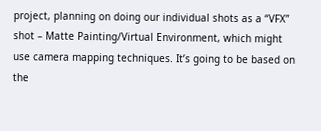project, planning on doing our individual shots as a “VFX” shot – Matte Painting/Virtual Environment, which might use camera mapping techniques. It’s going to be based on the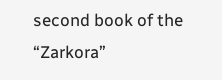second book of the “Zarkora”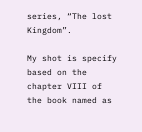series, “The lost Kingdom”.

My shot is specify based on the chapter VIII of the book named as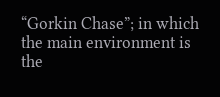“Gorkin Chase”; in which the main environment is the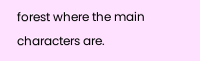forest where the main characters are.